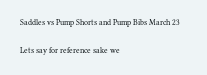Saddles vs Pump Shorts and Pump Bibs March 23

Lets say for reference sake we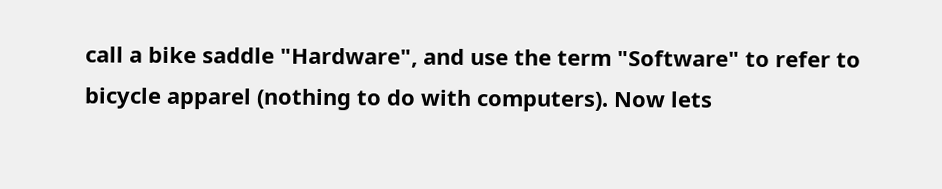call a bike saddle "Hardware", and use the term "Software" to refer to bicycle apparel (nothing to do with computers). Now lets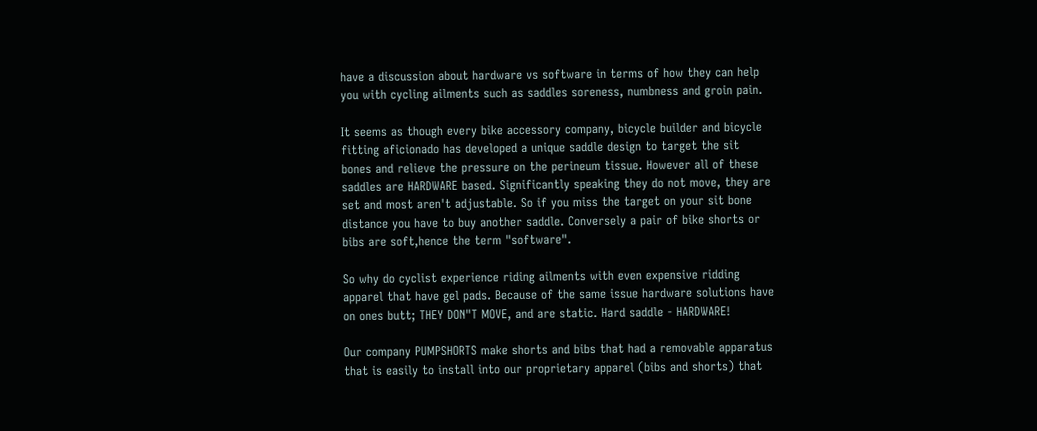have a discussion about hardware vs software in terms of how they can help you with cycling ailments such as saddles soreness, numbness and groin pain.

It seems as though every bike accessory company, bicycle builder and bicycle fitting aficionado has developed a unique saddle design to target the sit bones and relieve the pressure on the perineum tissue. However all of these saddles are HARDWARE based. Significantly speaking they do not move, they are set and most aren't adjustable. So if you miss the target on your sit bone distance you have to buy another saddle. Conversely a pair of bike shorts or bibs are soft,hence the term "software".

So why do cyclist experience riding ailments with even expensive ridding apparel that have gel pads. Because of the same issue hardware solutions have on ones butt; THEY DON"T MOVE, and are static. Hard saddle - HARDWARE!

Our company PUMPSHORTS make shorts and bibs that had a removable apparatus that is easily to install into our proprietary apparel (bibs and shorts) that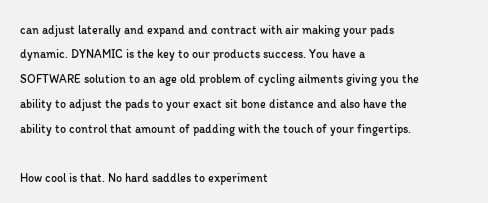can adjust laterally and expand and contract with air making your pads dynamic. DYNAMIC is the key to our products success. You have a SOFTWARE solution to an age old problem of cycling ailments giving you the ability to adjust the pads to your exact sit bone distance and also have the ability to control that amount of padding with the touch of your fingertips.

How cool is that. No hard saddles to experiment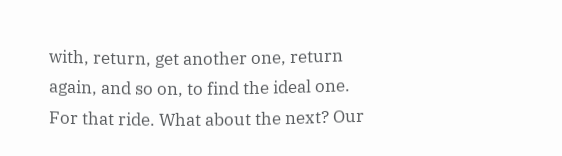with, return, get another one, return again, and so on, to find the ideal one. For that ride. What about the next? Our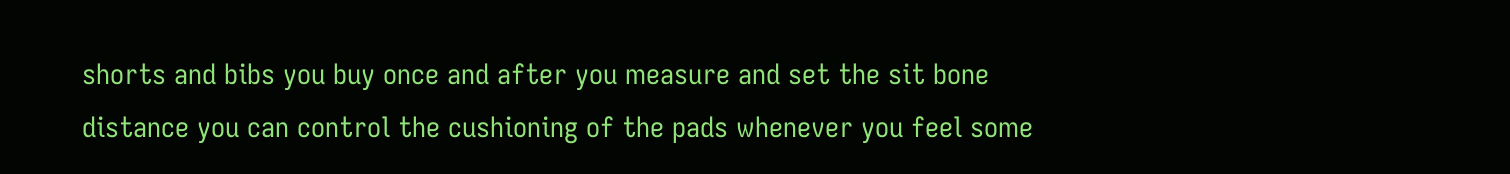shorts and bibs you buy once and after you measure and set the sit bone distance you can control the cushioning of the pads whenever you feel some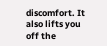discomfort. It also lifts you off the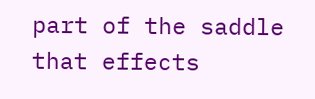part of the saddle that effects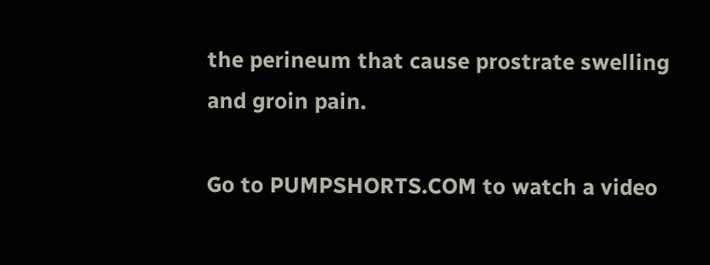the perineum that cause prostrate swelling and groin pain.

Go to PUMPSHORTS.COM to watch a video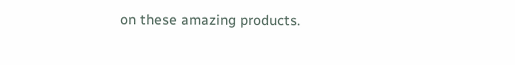on these amazing products.